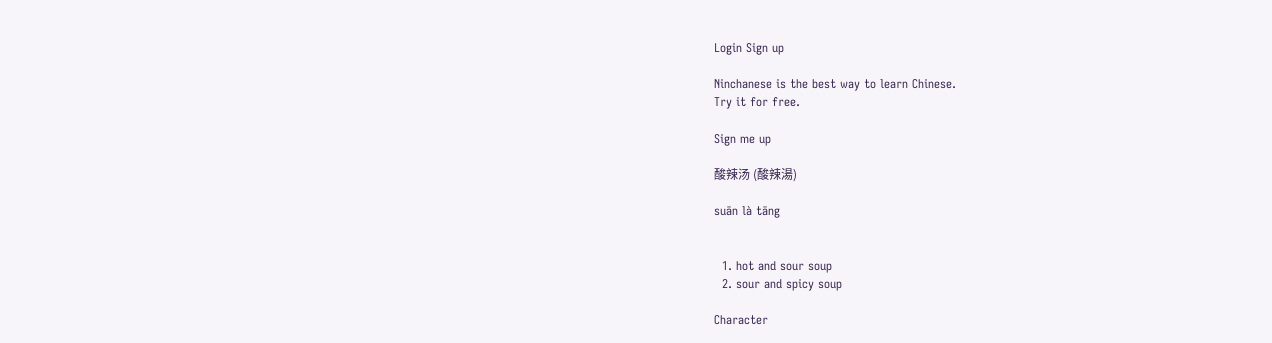Login Sign up

Ninchanese is the best way to learn Chinese.
Try it for free.

Sign me up

酸辣汤 (酸辣湯)

suān là tāng


  1. hot and sour soup
  2. sour and spicy soup

Character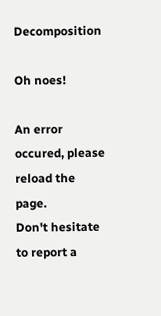Decomposition

Oh noes!

An error occured, please reload the page.
Don't hesitate to report a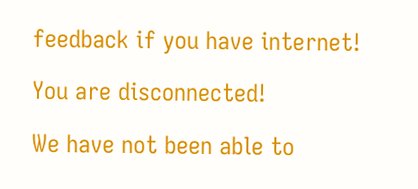feedback if you have internet!

You are disconnected!

We have not been able to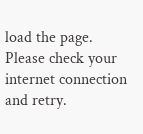load the page.
Please check your internet connection and retry.